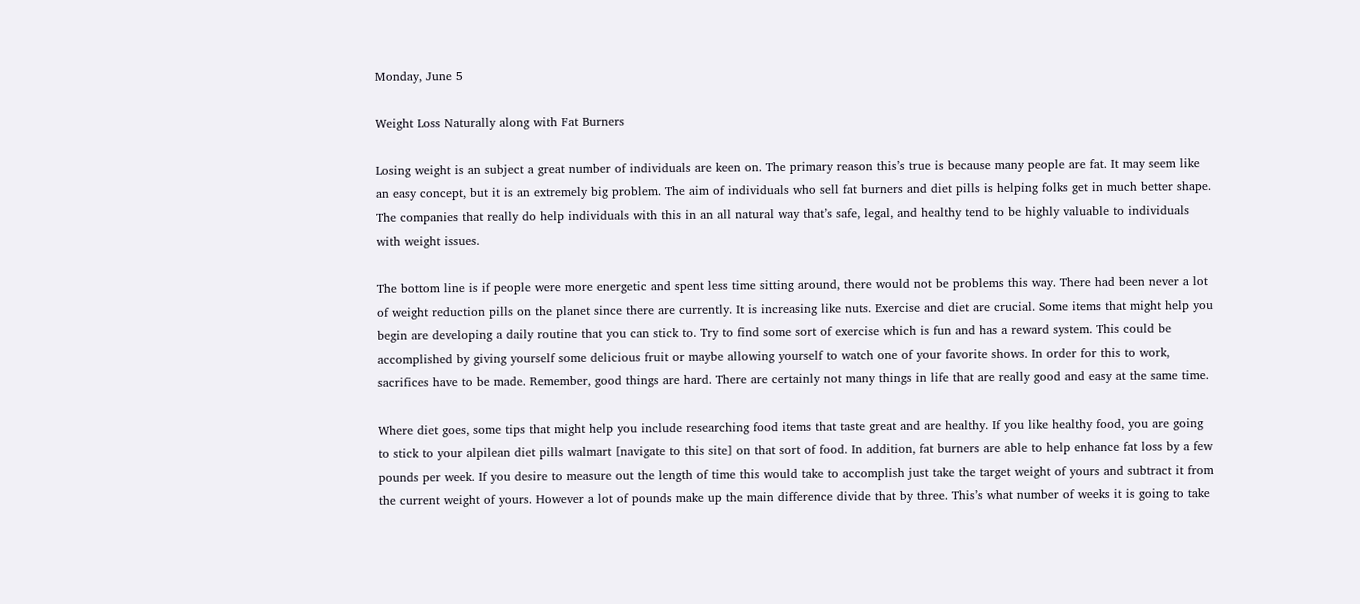Monday, June 5

Weight Loss Naturally along with Fat Burners

Losing weight is an subject a great number of individuals are keen on. The primary reason this’s true is because many people are fat. It may seem like an easy concept, but it is an extremely big problem. The aim of individuals who sell fat burners and diet pills is helping folks get in much better shape. The companies that really do help individuals with this in an all natural way that’s safe, legal, and healthy tend to be highly valuable to individuals with weight issues.

The bottom line is if people were more energetic and spent less time sitting around, there would not be problems this way. There had been never a lot of weight reduction pills on the planet since there are currently. It is increasing like nuts. Exercise and diet are crucial. Some items that might help you begin are developing a daily routine that you can stick to. Try to find some sort of exercise which is fun and has a reward system. This could be accomplished by giving yourself some delicious fruit or maybe allowing yourself to watch one of your favorite shows. In order for this to work, sacrifices have to be made. Remember, good things are hard. There are certainly not many things in life that are really good and easy at the same time.

Where diet goes, some tips that might help you include researching food items that taste great and are healthy. If you like healthy food, you are going to stick to your alpilean diet pills walmart [navigate to this site] on that sort of food. In addition, fat burners are able to help enhance fat loss by a few pounds per week. If you desire to measure out the length of time this would take to accomplish just take the target weight of yours and subtract it from the current weight of yours. However a lot of pounds make up the main difference divide that by three. This’s what number of weeks it is going to take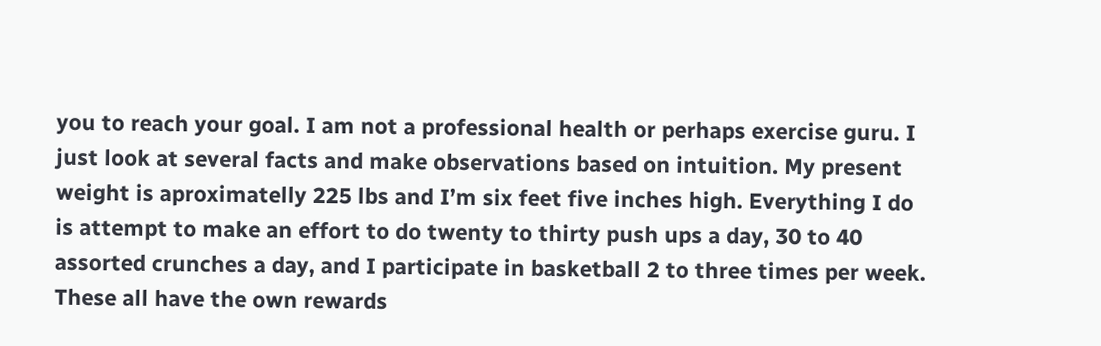you to reach your goal. I am not a professional health or perhaps exercise guru. I just look at several facts and make observations based on intuition. My present weight is aproximatelly 225 lbs and I’m six feet five inches high. Everything I do is attempt to make an effort to do twenty to thirty push ups a day, 30 to 40 assorted crunches a day, and I participate in basketball 2 to three times per week. These all have the own rewards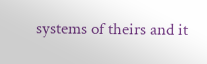systems of theirs and it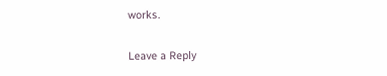works.

Leave a Reply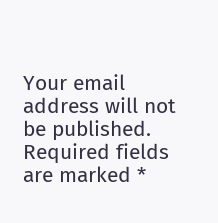Your email address will not be published. Required fields are marked *